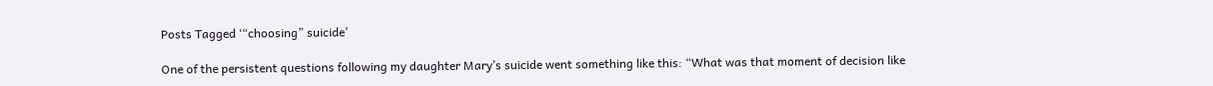Posts Tagged ‘“choosing” suicide’

One of the persistent questions following my daughter Mary’s suicide went something like this: “What was that moment of decision like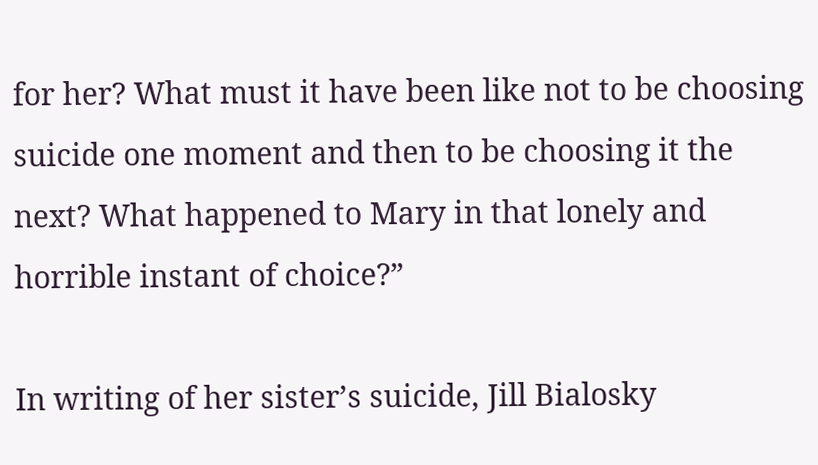for her? What must it have been like not to be choosing suicide one moment and then to be choosing it the next? What happened to Mary in that lonely and horrible instant of choice?”

In writing of her sister’s suicide, Jill Bialosky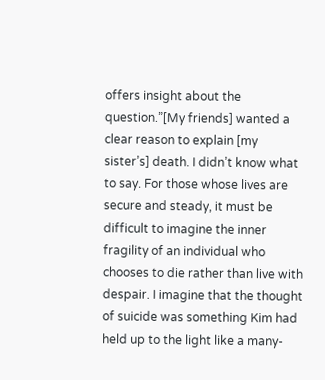offers insight about the question.”[My friends] wanted a clear reason to explain [my sister’s] death. I didn’t know what to say. For those whose lives are secure and steady, it must be difficult to imagine the inner fragility of an individual who chooses to die rather than live with despair. I imagine that the thought of suicide was something Kim had held up to the light like a many-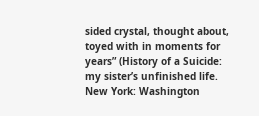sided crystal, thought about, toyed with in moments for years” (History of a Suicide: my sister’s unfinished life. New York: Washington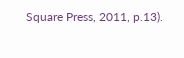Square Press, 2011, p.13).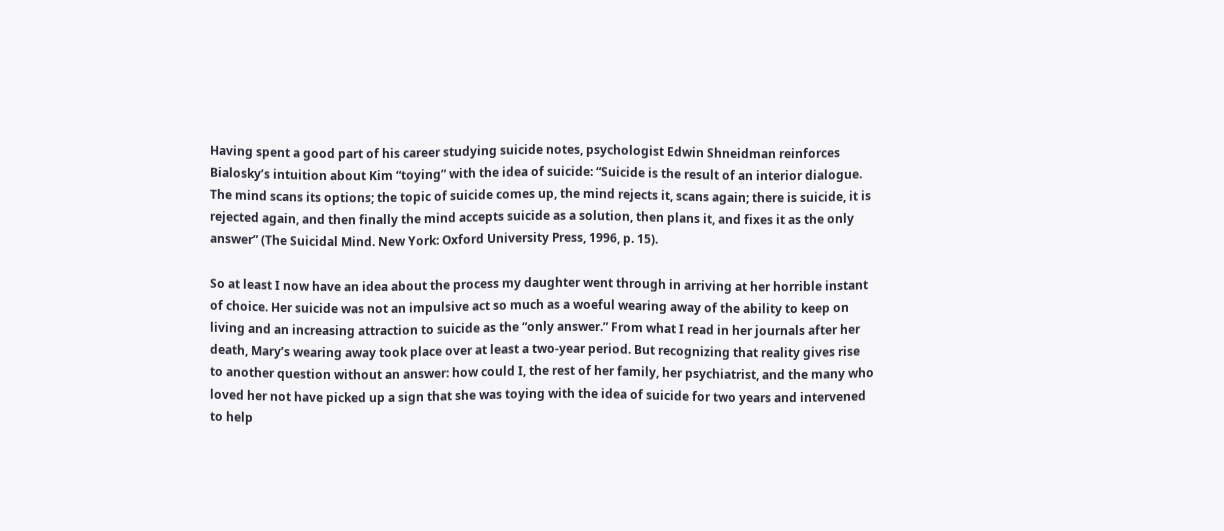Having spent a good part of his career studying suicide notes, psychologist Edwin Shneidman reinforces Bialosky’s intuition about Kim “toying” with the idea of suicide: “Suicide is the result of an interior dialogue. The mind scans its options; the topic of suicide comes up, the mind rejects it, scans again; there is suicide, it is rejected again, and then finally the mind accepts suicide as a solution, then plans it, and fixes it as the only answer” (The Suicidal Mind. New York: Oxford University Press, 1996, p. 15).

So at least I now have an idea about the process my daughter went through in arriving at her horrible instant of choice. Her suicide was not an impulsive act so much as a woeful wearing away of the ability to keep on living and an increasing attraction to suicide as the “only answer.” From what I read in her journals after her death, Mary’s wearing away took place over at least a two-year period. But recognizing that reality gives rise to another question without an answer: how could I, the rest of her family, her psychiatrist, and the many who loved her not have picked up a sign that she was toying with the idea of suicide for two years and intervened to help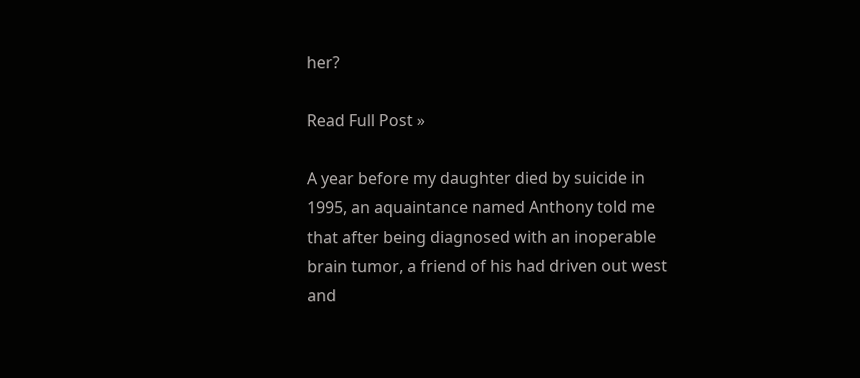her?

Read Full Post »

A year before my daughter died by suicide in 1995, an aquaintance named Anthony told me that after being diagnosed with an inoperable brain tumor, a friend of his had driven out west and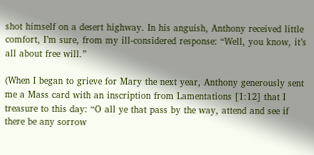shot himself on a desert highway. In his anguish, Anthony received little comfort, I’m sure, from my ill-considered response: “Well, you know, it’s all about free will.”

(When I began to grieve for Mary the next year, Anthony generously sent me a Mass card with an inscription from Lamentations [1:12] that I treasure to this day: “O all ye that pass by the way, attend and see if there be any sorrow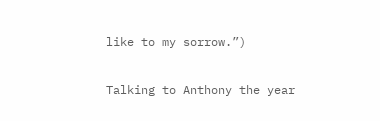like to my sorrow.”)

Talking to Anthony the year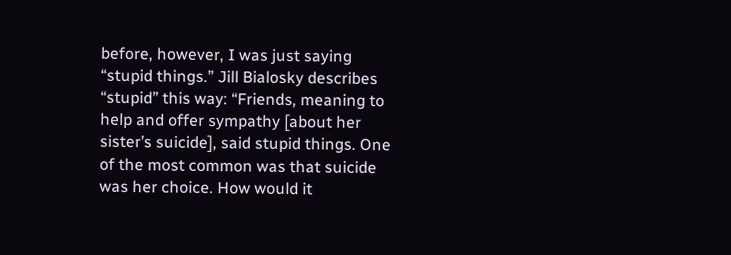before, however, I was just saying “stupid things.” Jill Bialosky describes “stupid” this way: “Friends, meaning to help and offer sympathy [about her sister’s suicide], said stupid things. One of the most common was that suicide was her choice. How would it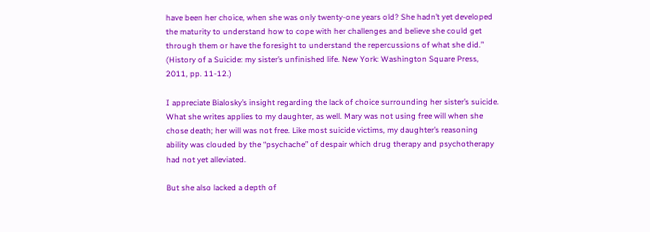have been her choice, when she was only twenty-one years old? She hadn’t yet developed the maturity to understand how to cope with her challenges and believe she could get through them or have the foresight to understand the repercussions of what she did.” (History of a Suicide: my sister’s unfinished life. New York: Washington Square Press, 2011, pp. 11-12.)

I appreciate Bialosky’s insight regarding the lack of choice surrounding her sister’s suicide. What she writes applies to my daughter, as well. Mary was not using free will when she chose death; her will was not free. Like most suicide victims, my daughter’s reasoning ability was clouded by the “psychache” of despair which drug therapy and psychotherapy had not yet alleviated.

But she also lacked a depth of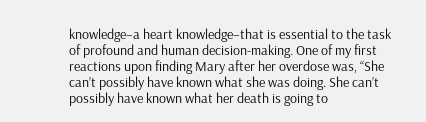knowledge–a heart knowledge–that is essential to the task of profound and human decision-making. One of my first reactions upon finding Mary after her overdose was, “She can’t possibly have known what she was doing. She can’t possibly have known what her death is going to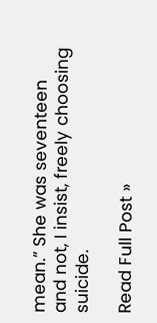mean.” She was seventeen and not, I insist, freely choosing suicide.

Read Full Post »